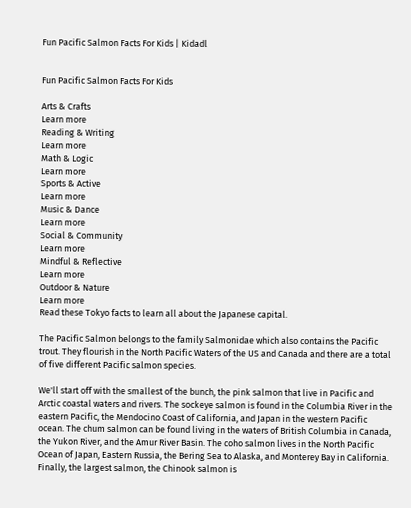Fun Pacific Salmon Facts For Kids | Kidadl


Fun Pacific Salmon Facts For Kids

Arts & Crafts
Learn more
Reading & Writing
Learn more
Math & Logic
Learn more
Sports & Active
Learn more
Music & Dance
Learn more
Social & Community
Learn more
Mindful & Reflective
Learn more
Outdoor & Nature
Learn more
Read these Tokyo facts to learn all about the Japanese capital.

The Pacific Salmon belongs to the family Salmonidae which also contains the Pacific trout. They flourish in the North Pacific Waters of the US and Canada and there are a total of five different Pacific salmon species.

We'll start off with the smallest of the bunch, the pink salmon that live in Pacific and Arctic coastal waters and rivers. The sockeye salmon is found in the Columbia River in the eastern Pacific, the Mendocino Coast of California, and Japan in the western Pacific ocean. The chum salmon can be found living in the waters of British Columbia in Canada, the Yukon River, and the Amur River Basin. The coho salmon lives in the North Pacific Ocean of Japan, Eastern Russia, the Bering Sea to Alaska, and Monterey Bay in California. Finally, the largest salmon, the Chinook salmon is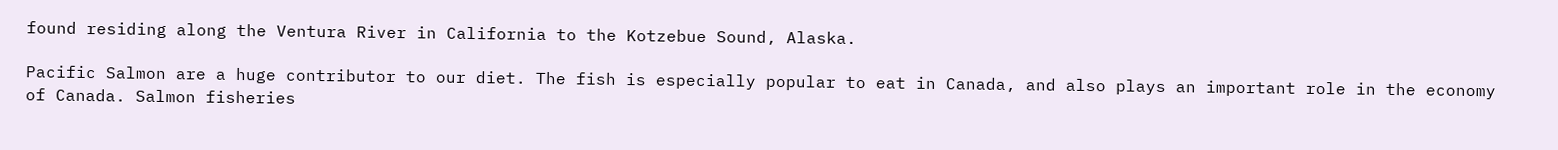found residing along the Ventura River in California to the Kotzebue Sound, Alaska.

Pacific Salmon are a huge contributor to our diet. The fish is especially popular to eat in Canada, and also plays an important role in the economy of Canada. Salmon fisheries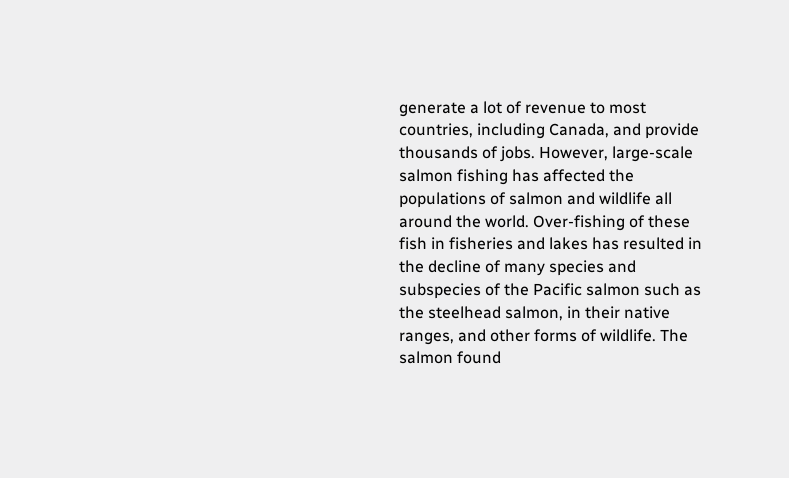generate a lot of revenue to most countries, including Canada, and provide thousands of jobs. However, large-scale salmon fishing has affected the populations of salmon and wildlife all around the world. Over-fishing of these fish in fisheries and lakes has resulted in the decline of many species and subspecies of the Pacific salmon such as the steelhead salmon, in their native ranges, and other forms of wildlife. The salmon found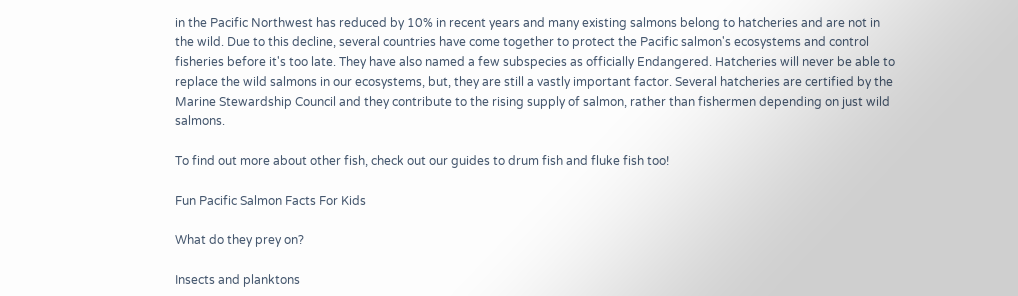in the Pacific Northwest has reduced by 10% in recent years and many existing salmons belong to hatcheries and are not in the wild. Due to this decline, several countries have come together to protect the Pacific salmon's ecosystems and control fisheries before it's too late. They have also named a few subspecies as officially Endangered. Hatcheries will never be able to replace the wild salmons in our ecosystems, but, they are still a vastly important factor. Several hatcheries are certified by the Marine Stewardship Council and they contribute to the rising supply of salmon, rather than fishermen depending on just wild salmons.

To find out more about other fish, check out our guides to drum fish and fluke fish too!

Fun Pacific Salmon Facts For Kids

What do they prey on?

Insects and planktons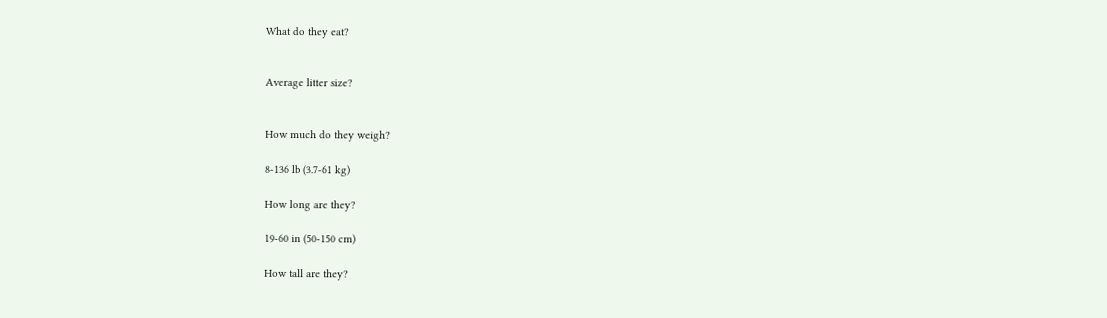What do they eat?


Average litter size?


How much do they weigh?

8-136 lb (3.7-61 kg)

How long are they?

19-60 in (50-150 cm)

How tall are they?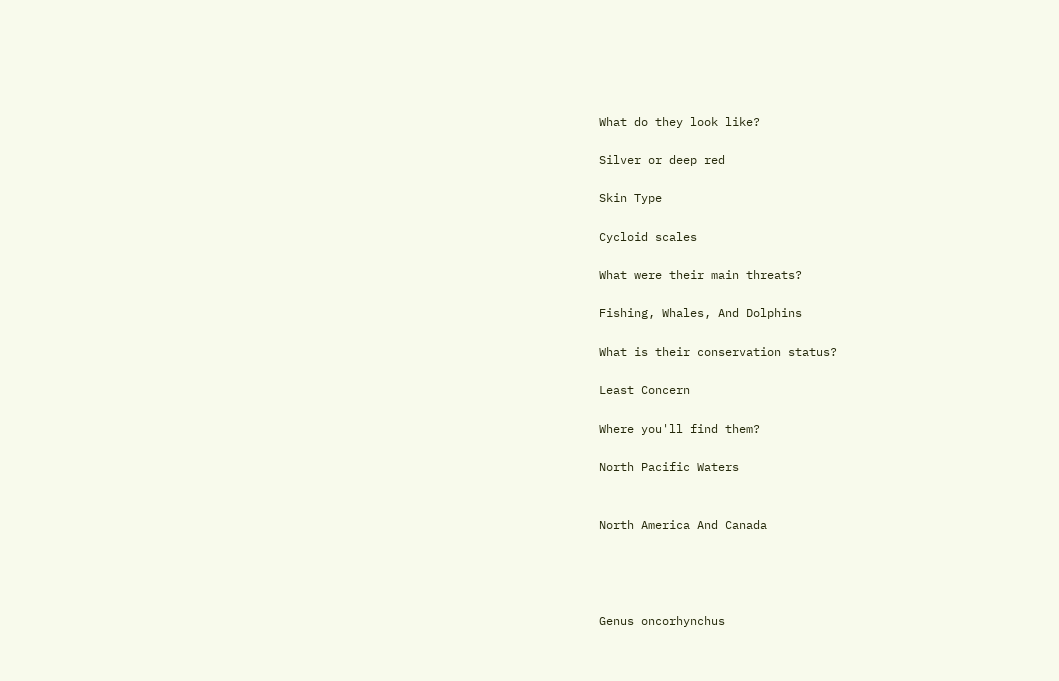What do they look like?

Silver or deep red

Skin Type

Cycloid scales

What were their main threats?

Fishing, Whales, And Dolphins

What is their conservation status?

Least Concern

Where you'll find them?

North Pacific Waters


North America And Canada




Genus oncorhynchus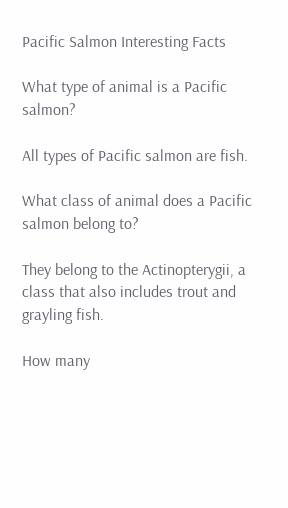Pacific Salmon Interesting Facts

What type of animal is a Pacific salmon?

All types of Pacific salmon are fish.

What class of animal does a Pacific salmon belong to?

They belong to the Actinopterygii, a class that also includes trout and grayling fish.

How many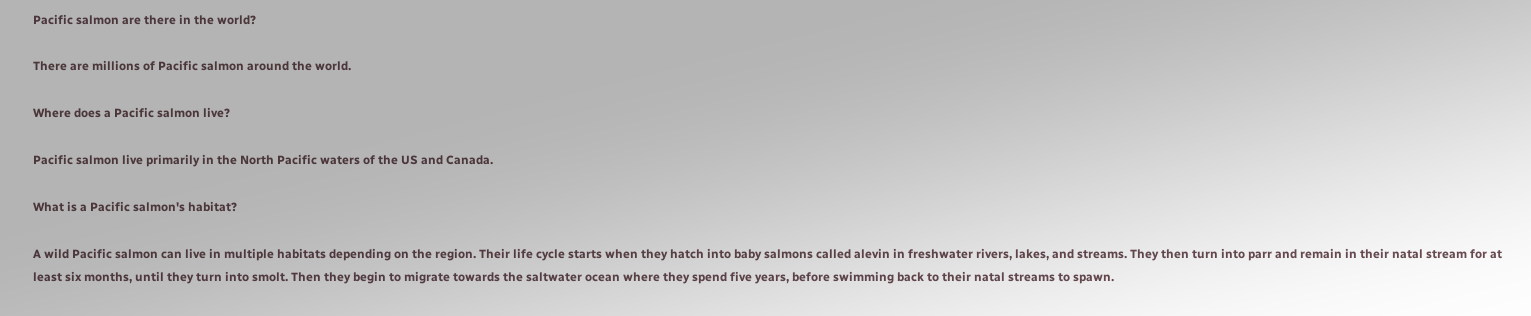Pacific salmon are there in the world?

There are millions of Pacific salmon around the world.

Where does a Pacific salmon live?

Pacific salmon live primarily in the North Pacific waters of the US and Canada.

What is a Pacific salmon's habitat?

A wild Pacific salmon can live in multiple habitats depending on the region. Their life cycle starts when they hatch into baby salmons called alevin in freshwater rivers, lakes, and streams. They then turn into parr and remain in their natal stream for at least six months, until they turn into smolt. Then they begin to migrate towards the saltwater ocean where they spend five years, before swimming back to their natal streams to spawn.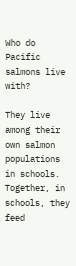Who do Pacific salmons live with?

They live among their own salmon populations in schools. Together, in schools, they feed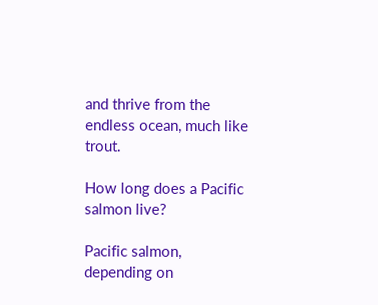and thrive from the endless ocean, much like trout.

How long does a Pacific salmon live?

Pacific salmon, depending on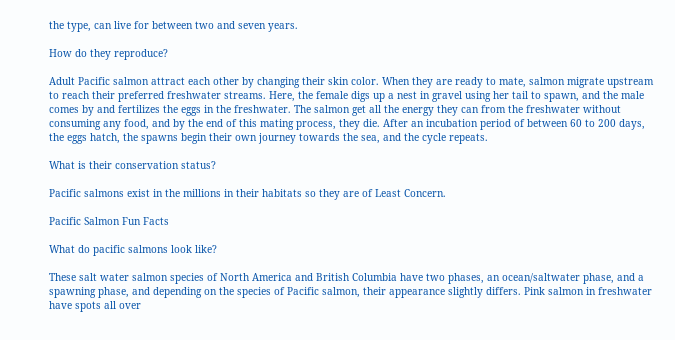the type, can live for between two and seven years.

How do they reproduce?

Adult Pacific salmon attract each other by changing their skin color. When they are ready to mate, salmon migrate upstream to reach their preferred freshwater streams. Here, the female digs up a nest in gravel using her tail to spawn, and the male comes by and fertilizes the eggs in the freshwater. The salmon get all the energy they can from the freshwater without consuming any food, and by the end of this mating process, they die. After an incubation period of between 60 to 200 days, the eggs hatch, the spawns begin their own journey towards the sea, and the cycle repeats.

What is their conservation status?

Pacific salmons exist in the millions in their habitats so they are of Least Concern.

Pacific Salmon Fun Facts

What do pacific salmons look like?

These salt water salmon species of North America and British Columbia have two phases, an ocean/saltwater phase, and a spawning phase, and depending on the species of Pacific salmon, their appearance slightly differs. Pink salmon in freshwater have spots all over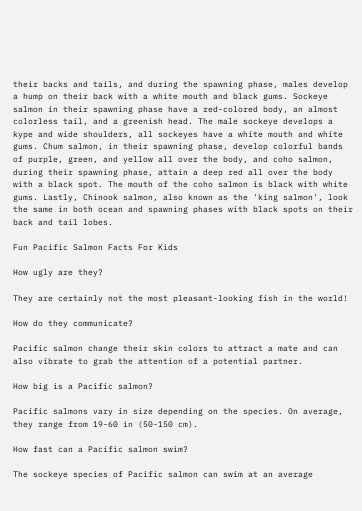their backs and tails, and during the spawning phase, males develop a hump on their back with a white mouth and black gums. Sockeye salmon in their spawning phase have a red-colored body, an almost colorless tail, and a greenish head. The male sockeye develops a kype and wide shoulders, all sockeyes have a white mouth and white gums. Chum salmon, in their spawning phase, develop colorful bands of purple, green, and yellow all over the body, and coho salmon, during their spawning phase, attain a deep red all over the body with a black spot. The mouth of the coho salmon is black with white gums. Lastly, Chinook salmon, also known as the 'king salmon', look the same in both ocean and spawning phases with black spots on their back and tail lobes.

Fun Pacific Salmon Facts For Kids

How ugly are they?

They are certainly not the most pleasant-looking fish in the world!

How do they communicate?

Pacific salmon change their skin colors to attract a mate and can also vibrate to grab the attention of a potential partner.

How big is a Pacific salmon?

Pacific salmons vary in size depending on the species. On average, they range from 19-60 in (50-150 cm).

How fast can a Pacific salmon swim?

The sockeye species of Pacific salmon can swim at an average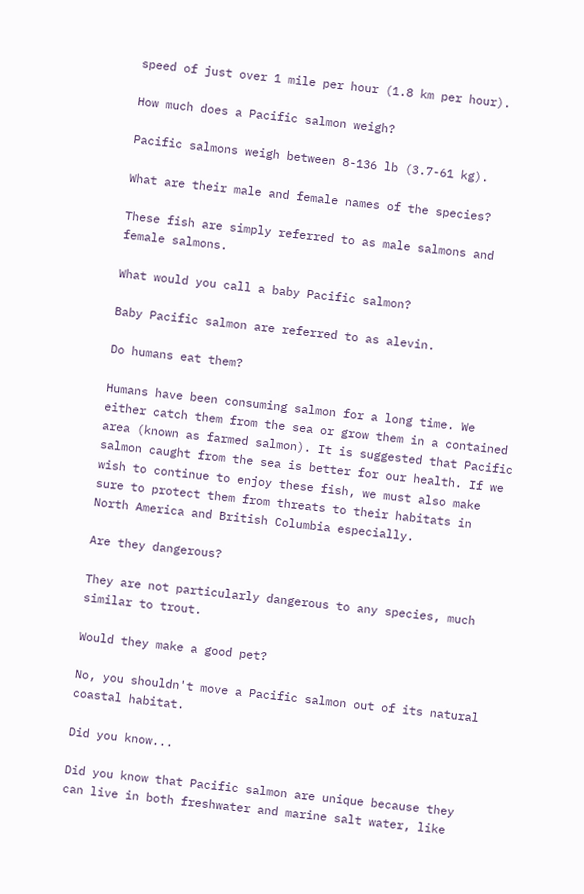speed of just over 1 mile per hour (1.8 km per hour).

How much does a Pacific salmon weigh?

Pacific salmons weigh between 8-136 lb (3.7-61 kg).

What are their male and female names of the species?

These fish are simply referred to as male salmons and female salmons.

What would you call a baby Pacific salmon?

Baby Pacific salmon are referred to as alevin.

Do humans eat them?

Humans have been consuming salmon for a long time. We either catch them from the sea or grow them in a contained area (known as farmed salmon). It is suggested that Pacific salmon caught from the sea is better for our health. If we wish to continue to enjoy these fish, we must also make sure to protect them from threats to their habitats in North America and British Columbia especially.

Are they dangerous?

They are not particularly dangerous to any species, much similar to trout.

Would they make a good pet?

No, you shouldn't move a Pacific salmon out of its natural coastal habitat.

Did you know...

Did you know that Pacific salmon are unique because they can live in both freshwater and marine salt water, like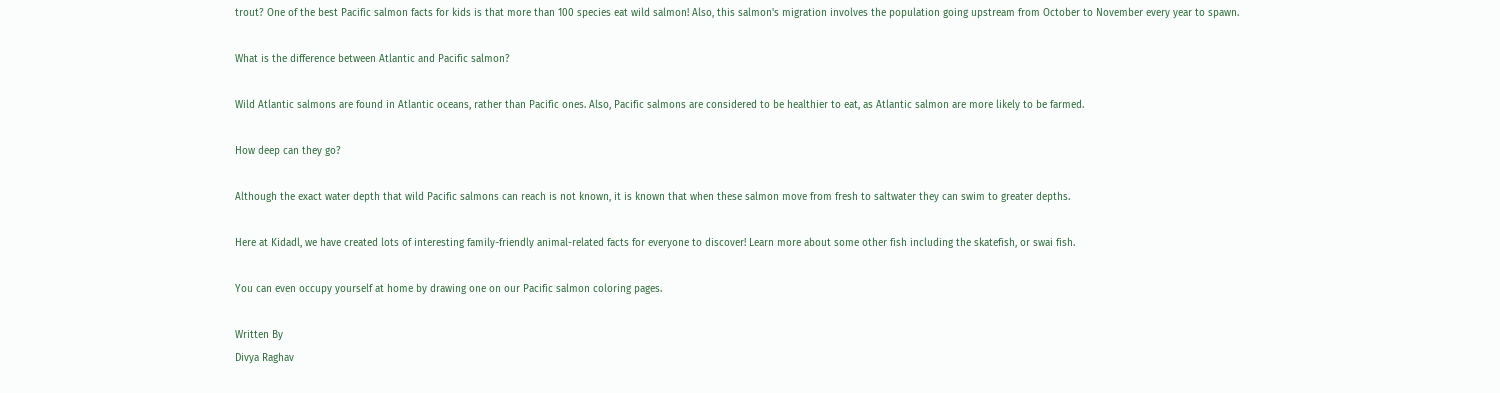trout? One of the best Pacific salmon facts for kids is that more than 100 species eat wild salmon! Also, this salmon's migration involves the population going upstream from October to November every year to spawn.

What is the difference between Atlantic and Pacific salmon?

Wild Atlantic salmons are found in Atlantic oceans, rather than Pacific ones. Also, Pacific salmons are considered to be healthier to eat, as Atlantic salmon are more likely to be farmed.

How deep can they go?

Although the exact water depth that wild Pacific salmons can reach is not known, it is known that when these salmon move from fresh to saltwater they can swim to greater depths.

Here at Kidadl, we have created lots of interesting family-friendly animal-related facts for everyone to discover! Learn more about some other fish including the skatefish, or swai fish.

You can even occupy yourself at home by drawing one on our Pacific salmon coloring pages.

Written By
Divya Raghav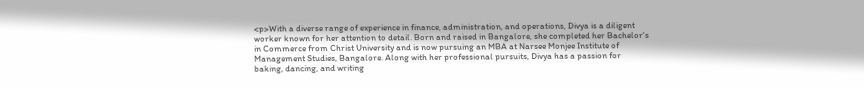<p>With a diverse range of experience in finance, administration, and operations, Divya is a diligent worker known for her attention to detail. Born and raised in Bangalore, she completed her Bachelor's in Commerce from Christ University and is now pursuing an MBA at Narsee Monjee Institute of Management Studies, Bangalore. Along with her professional pursuits, Divya has a passion for baking, dancing, and writing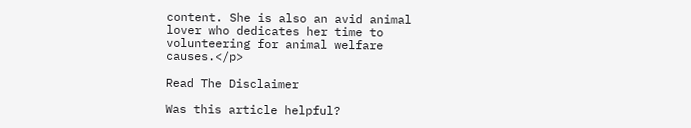content. She is also an avid animal lover who dedicates her time to volunteering for animal welfare causes.</p>

Read The Disclaimer

Was this article helpful?